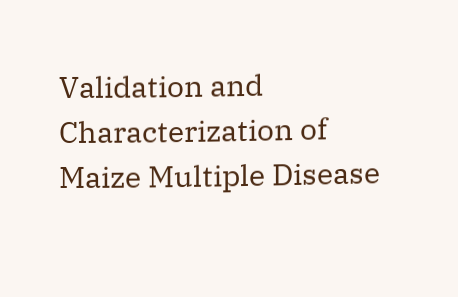Validation and Characterization of Maize Multiple Disease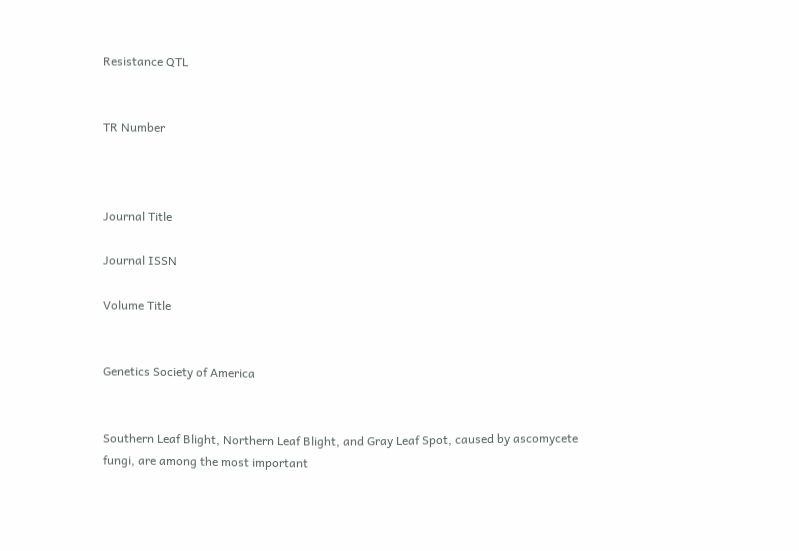Resistance QTL


TR Number



Journal Title

Journal ISSN

Volume Title


Genetics Society of America


Southern Leaf Blight, Northern Leaf Blight, and Gray Leaf Spot, caused by ascomycete fungi, are among the most important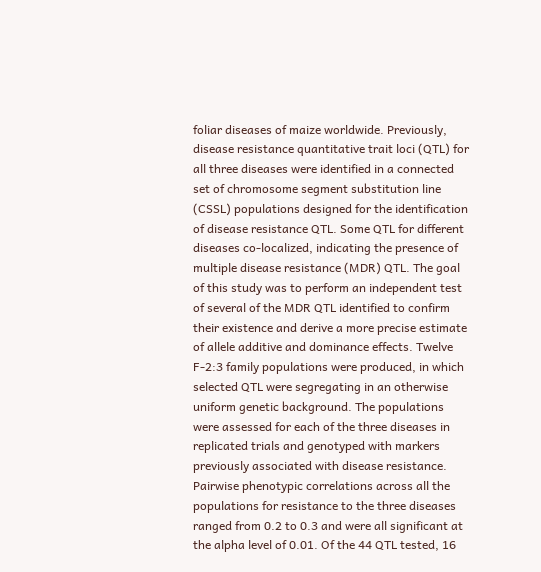foliar diseases of maize worldwide. Previously, disease resistance quantitative trait loci (QTL) for all three diseases were identified in a connected set of chromosome segment substitution line (CSSL) populations designed for the identification of disease resistance QTL. Some QTL for different diseases co-localized, indicating the presence of multiple disease resistance (MDR) QTL. The goal of this study was to perform an independent test of several of the MDR QTL identified to confirm their existence and derive a more precise estimate of allele additive and dominance effects. Twelve F-2:3 family populations were produced, in which selected QTL were segregating in an otherwise uniform genetic background. The populations were assessed for each of the three diseases in replicated trials and genotyped with markers previously associated with disease resistance. Pairwise phenotypic correlations across all the populations for resistance to the three diseases ranged from 0.2 to 0.3 and were all significant at the alpha level of 0.01. Of the 44 QTL tested, 16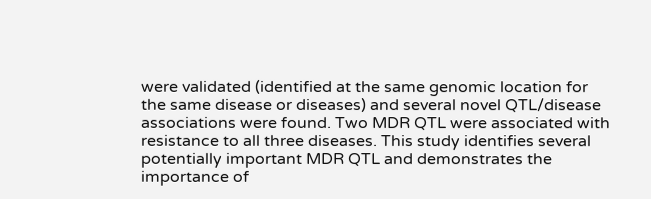were validated (identified at the same genomic location for the same disease or diseases) and several novel QTL/disease associations were found. Two MDR QTL were associated with resistance to all three diseases. This study identifies several potentially important MDR QTL and demonstrates the importance of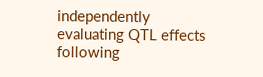independently evaluating QTL effects following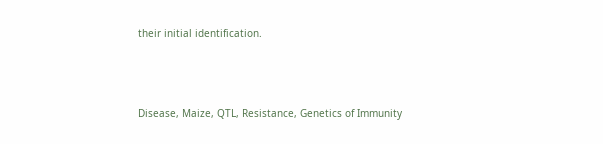their initial identification.



Disease, Maize, QTL, Resistance, Genetics of Immunity